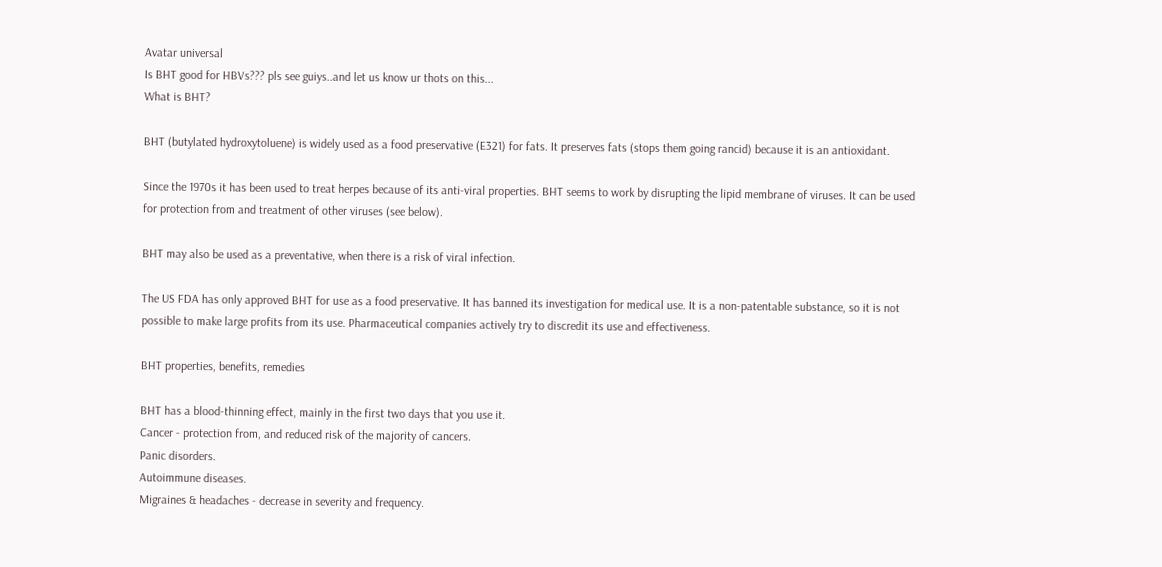Avatar universal
Is BHT good for HBVs??? pls see guiys..and let us know ur thots on this...
What is BHT?

BHT (butylated hydroxytoluene) is widely used as a food preservative (E321) for fats. It preserves fats (stops them going rancid) because it is an antioxidant.

Since the 1970s it has been used to treat herpes because of its anti-viral properties. BHT seems to work by disrupting the lipid membrane of viruses. It can be used for protection from and treatment of other viruses (see below).

BHT may also be used as a preventative, when there is a risk of viral infection.

The US FDA has only approved BHT for use as a food preservative. It has banned its investigation for medical use. It is a non-patentable substance, so it is not possible to make large profits from its use. Pharmaceutical companies actively try to discredit its use and effectiveness.

BHT properties, benefits, remedies

BHT has a blood-thinning effect, mainly in the first two days that you use it.
Cancer - protection from, and reduced risk of the majority of cancers.
Panic disorders.
Autoimmune diseases.
Migraines & headaches - decrease in severity and frequency.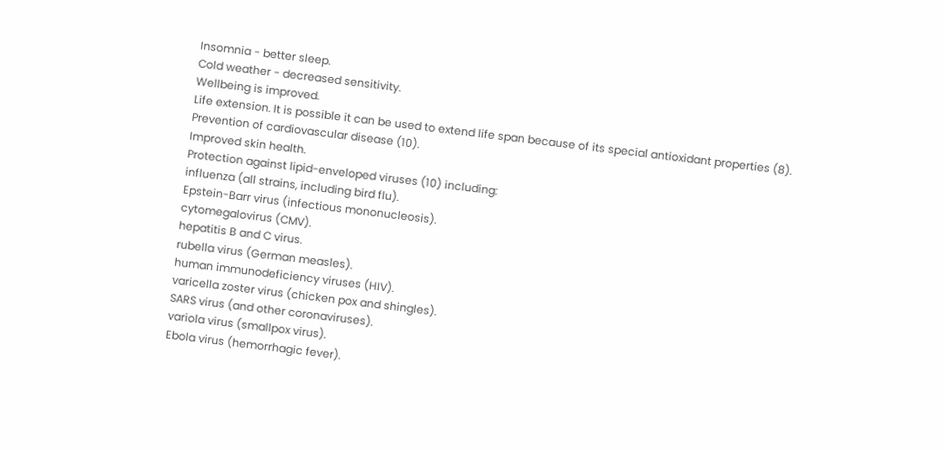Insomnia - better sleep.
Cold weather - decreased sensitivity.
Wellbeing is improved.
Life extension. It is possible it can be used to extend life span because of its special antioxidant properties (8).
Prevention of cardiovascular disease (10).
Improved skin health.
Protection against lipid-enveloped viruses (10) including:
influenza (all strains, including bird flu).
Epstein-Barr virus (infectious mononucleosis).
cytomegalovirus (CMV).
hepatitis B and C virus.
rubella virus (German measles).
human immunodeficiency viruses (HIV).
varicella zoster virus (chicken pox and shingles).
SARS virus (and other coronaviruses).
variola virus (smallpox virus).
Ebola virus (hemorrhagic fever).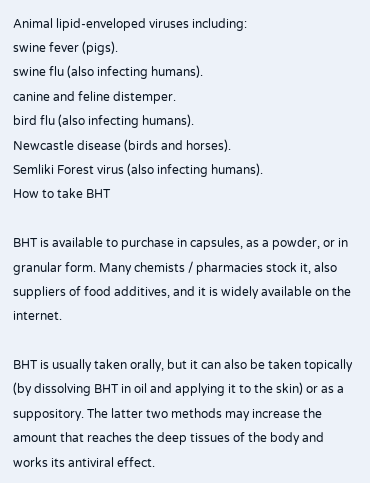Animal lipid-enveloped viruses including:
swine fever (pigs).
swine flu (also infecting humans).
canine and feline distemper.
bird flu (also infecting humans).
Newcastle disease (birds and horses).
Semliki Forest virus (also infecting humans).
How to take BHT

BHT is available to purchase in capsules, as a powder, or in granular form. Many chemists / pharmacies stock it, also suppliers of food additives, and it is widely available on the internet.

BHT is usually taken orally, but it can also be taken topically (by dissolving BHT in oil and applying it to the skin) or as a suppository. The latter two methods may increase the amount that reaches the deep tissues of the body and works its antiviral effect.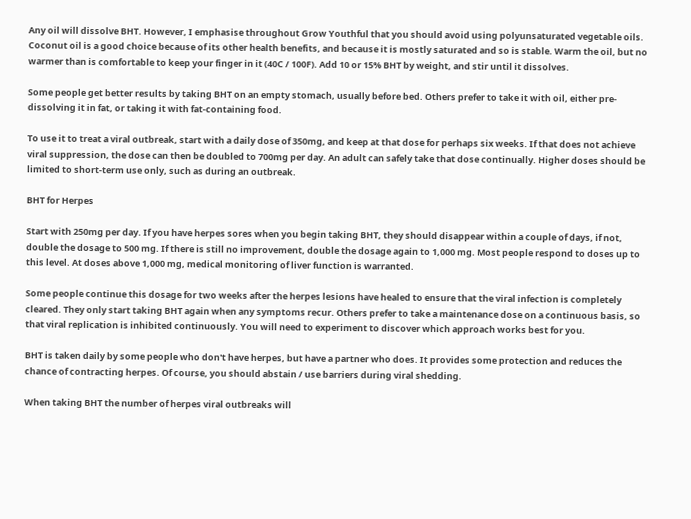Any oil will dissolve BHT. However, I emphasise throughout Grow Youthful that you should avoid using polyunsaturated vegetable oils. Coconut oil is a good choice because of its other health benefits, and because it is mostly saturated and so is stable. Warm the oil, but no warmer than is comfortable to keep your finger in it (40C / 100F). Add 10 or 15% BHT by weight, and stir until it dissolves.

Some people get better results by taking BHT on an empty stomach, usually before bed. Others prefer to take it with oil, either pre-dissolving it in fat, or taking it with fat-containing food.

To use it to treat a viral outbreak, start with a daily dose of 350mg, and keep at that dose for perhaps six weeks. If that does not achieve viral suppression, the dose can then be doubled to 700mg per day. An adult can safely take that dose continually. Higher doses should be limited to short-term use only, such as during an outbreak.

BHT for Herpes

Start with 250mg per day. If you have herpes sores when you begin taking BHT, they should disappear within a couple of days, if not, double the dosage to 500 mg. If there is still no improvement, double the dosage again to 1,000 mg. Most people respond to doses up to this level. At doses above 1,000 mg, medical monitoring of liver function is warranted.

Some people continue this dosage for two weeks after the herpes lesions have healed to ensure that the viral infection is completely cleared. They only start taking BHT again when any symptoms recur. Others prefer to take a maintenance dose on a continuous basis, so that viral replication is inhibited continuously. You will need to experiment to discover which approach works best for you.

BHT is taken daily by some people who don't have herpes, but have a partner who does. It provides some protection and reduces the chance of contracting herpes. Of course, you should abstain / use barriers during viral shedding.

When taking BHT the number of herpes viral outbreaks will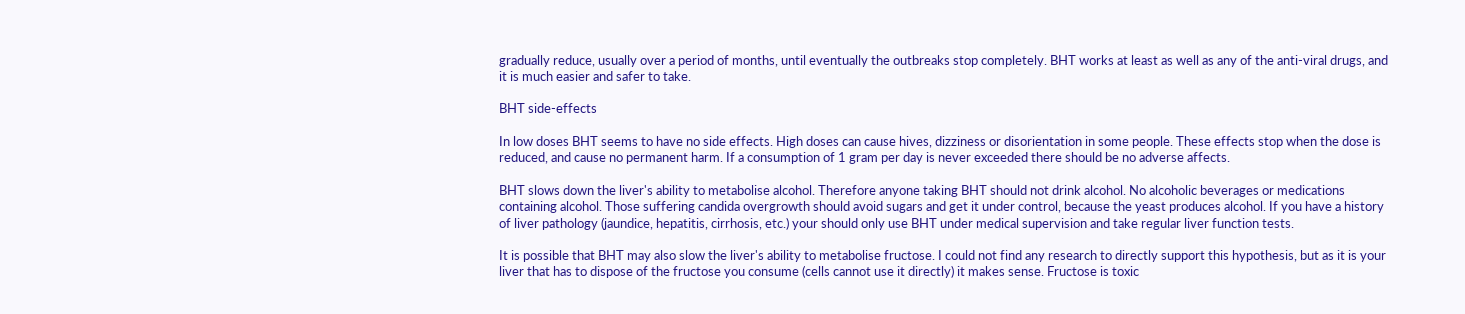gradually reduce, usually over a period of months, until eventually the outbreaks stop completely. BHT works at least as well as any of the anti-viral drugs, and it is much easier and safer to take.

BHT side-effects

In low doses BHT seems to have no side effects. High doses can cause hives, dizziness or disorientation in some people. These effects stop when the dose is reduced, and cause no permanent harm. If a consumption of 1 gram per day is never exceeded there should be no adverse affects.

BHT slows down the liver's ability to metabolise alcohol. Therefore anyone taking BHT should not drink alcohol. No alcoholic beverages or medications containing alcohol. Those suffering candida overgrowth should avoid sugars and get it under control, because the yeast produces alcohol. If you have a history of liver pathology (jaundice, hepatitis, cirrhosis, etc.) your should only use BHT under medical supervision and take regular liver function tests.

It is possible that BHT may also slow the liver's ability to metabolise fructose. I could not find any research to directly support this hypothesis, but as it is your liver that has to dispose of the fructose you consume (cells cannot use it directly) it makes sense. Fructose is toxic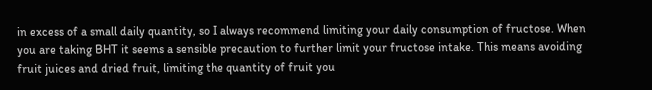in excess of a small daily quantity, so I always recommend limiting your daily consumption of fructose. When you are taking BHT it seems a sensible precaution to further limit your fructose intake. This means avoiding fruit juices and dried fruit, limiting the quantity of fruit you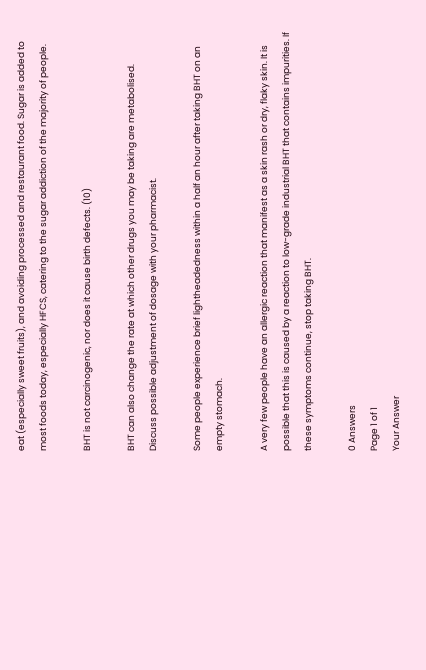eat (especially sweet fruits), and avoiding processed and restaurant food. Sugar is added to most foods today, especially HFCS, catering to the sugar addiction of the majority of people.

BHT is not carcinogenic, nor does it cause birth defects. (10)

BHT can also change the rate at which other drugs you may be taking are metabolised. Discuss possible adjustment of dosage with your pharmacist.

Some people experience brief lightheadedness within a half an hour after taking BHT on an empty stomach.

A very few people have an allergic reaction that manifest as a skin rash or dry, flaky skin. It is possible that this is caused by a reaction to low-grade industrial BHT that contains impurities. If these symptoms continue, stop taking BHT.

0 Answers
Page 1 of 1
Your Answer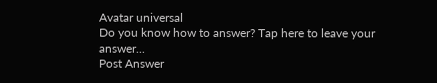Avatar universal
Do you know how to answer? Tap here to leave your answer...
Post Answer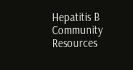Hepatitis B Community Resources